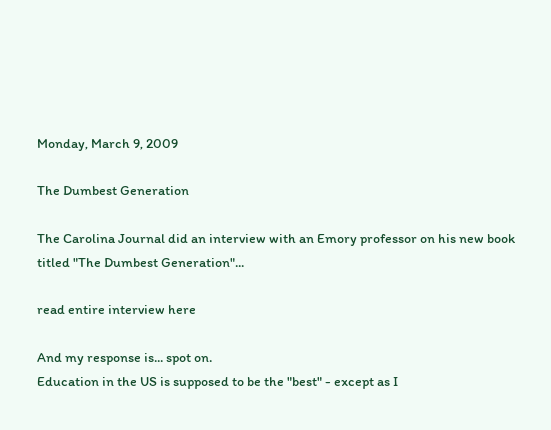Monday, March 9, 2009

The Dumbest Generation

The Carolina Journal did an interview with an Emory professor on his new book titled "The Dumbest Generation"...

read entire interview here

And my response is... spot on.
Education in the US is supposed to be the "best" - except as I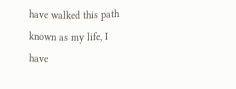have walked this path known as my life, I have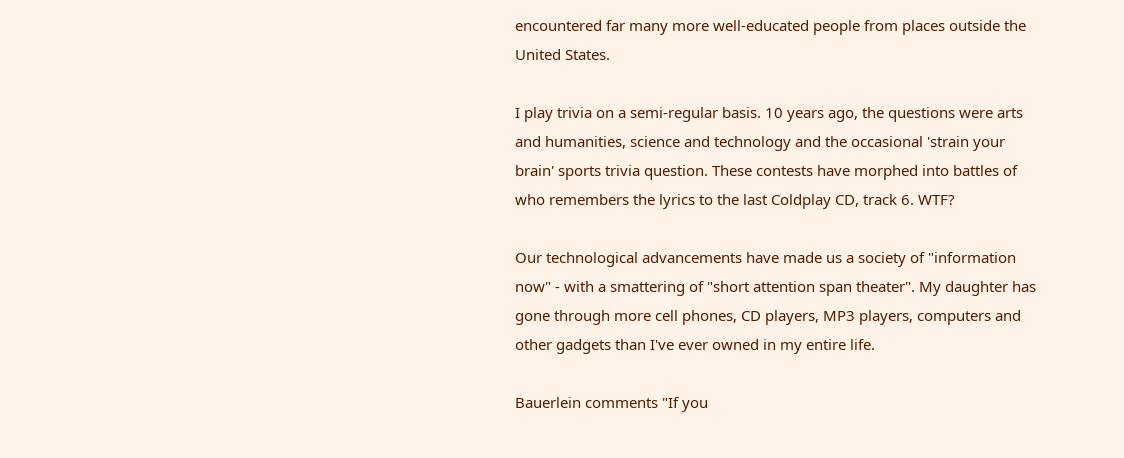encountered far many more well-educated people from places outside the United States.

I play trivia on a semi-regular basis. 10 years ago, the questions were arts and humanities, science and technology and the occasional 'strain your brain' sports trivia question. These contests have morphed into battles of who remembers the lyrics to the last Coldplay CD, track 6. WTF?

Our technological advancements have made us a society of "information now" - with a smattering of "short attention span theater". My daughter has gone through more cell phones, CD players, MP3 players, computers and other gadgets than I've ever owned in my entire life.

Bauerlein comments "If you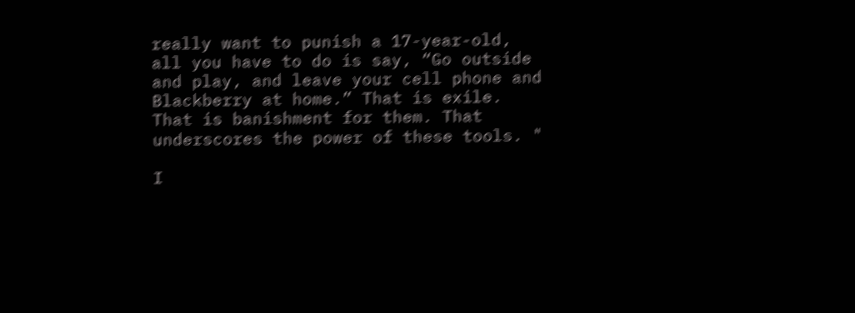really want to punish a 17-year-old, all you have to do is say, “Go outside and play, and leave your cell phone and Blackberry at home.” That is exile. That is banishment for them. That underscores the power of these tools. "

I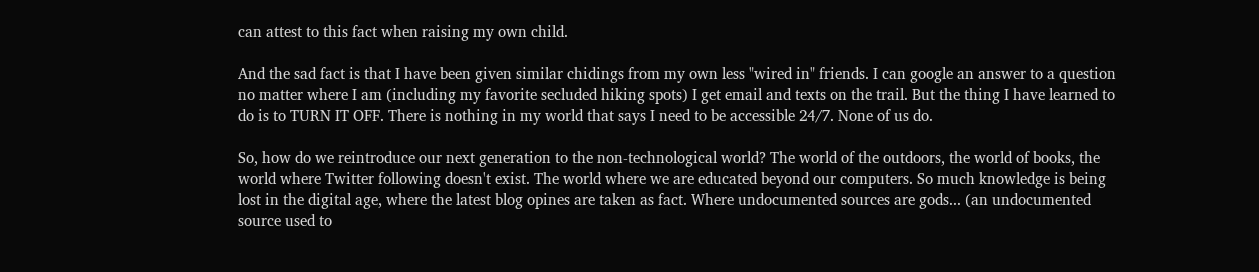can attest to this fact when raising my own child.

And the sad fact is that I have been given similar chidings from my own less "wired in" friends. I can google an answer to a question no matter where I am (including my favorite secluded hiking spots) I get email and texts on the trail. But the thing I have learned to do is to TURN IT OFF. There is nothing in my world that says I need to be accessible 24/7. None of us do.

So, how do we reintroduce our next generation to the non-technological world? The world of the outdoors, the world of books, the world where Twitter following doesn't exist. The world where we are educated beyond our computers. So much knowledge is being lost in the digital age, where the latest blog opines are taken as fact. Where undocumented sources are gods... (an undocumented source used to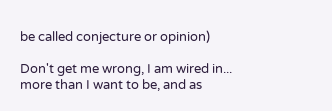be called conjecture or opinion)

Don't get me wrong, I am wired in... more than I want to be, and as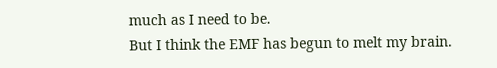much as I need to be.
But I think the EMF has begun to melt my brain.